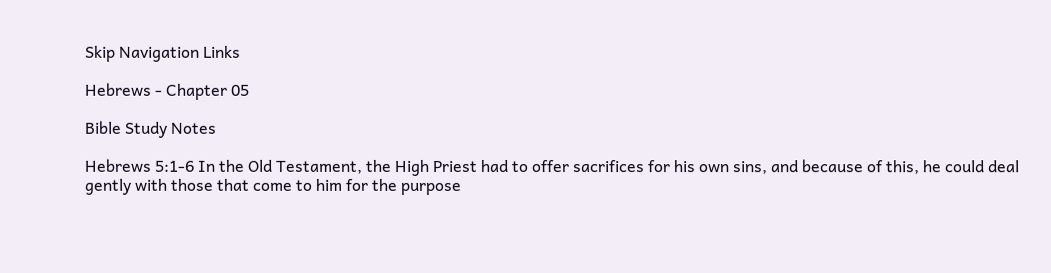Skip Navigation Links

Hebrews - Chapter 05

Bible Study Notes

Hebrews 5:1-6 In the Old Testament, the High Priest had to offer sacrifices for his own sins, and because of this, he could deal gently with those that come to him for the purpose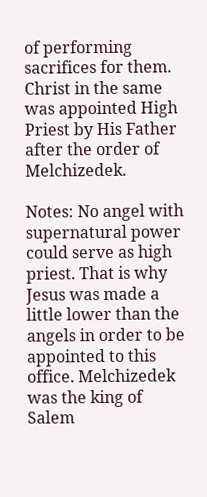of performing sacrifices for them. Christ in the same was appointed High Priest by His Father after the order of Melchizedek.

Notes: No angel with supernatural power could serve as high priest. That is why Jesus was made a little lower than the angels in order to be appointed to this office. Melchizedek was the king of Salem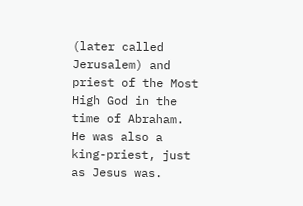(later called Jerusalem) and priest of the Most High God in the time of Abraham. He was also a king-priest, just as Jesus was.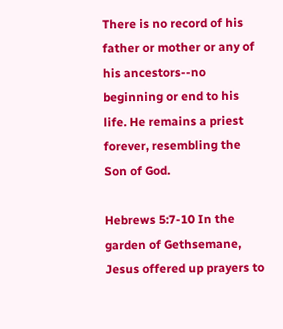There is no record of his father or mother or any of his ancestors--no beginning or end to his life. He remains a priest forever, resembling the Son of God.

Hebrews 5:7-10 In the garden of Gethsemane, Jesus offered up prayers to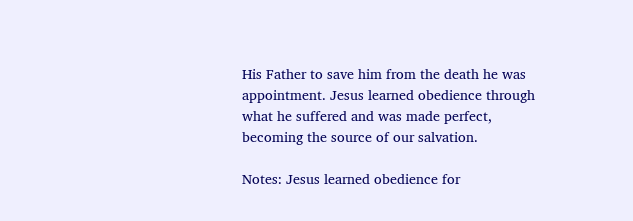His Father to save him from the death he was appointment. Jesus learned obedience through what he suffered and was made perfect, becoming the source of our salvation.

Notes: Jesus learned obedience for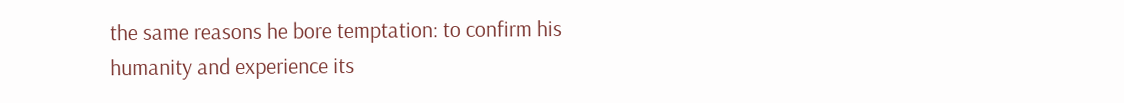the same reasons he bore temptation: to confirm his humanity and experience its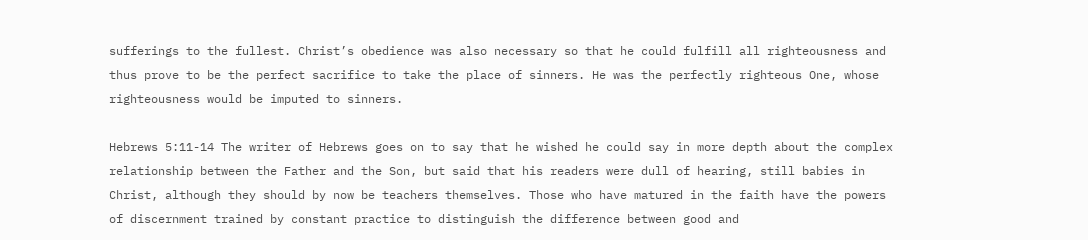sufferings to the fullest. Christ’s obedience was also necessary so that he could fulfill all righteousness and thus prove to be the perfect sacrifice to take the place of sinners. He was the perfectly righteous One, whose righteousness would be imputed to sinners.

Hebrews 5:11-14 The writer of Hebrews goes on to say that he wished he could say in more depth about the complex relationship between the Father and the Son, but said that his readers were dull of hearing, still babies in Christ, although they should by now be teachers themselves. Those who have matured in the faith have the powers of discernment trained by constant practice to distinguish the difference between good and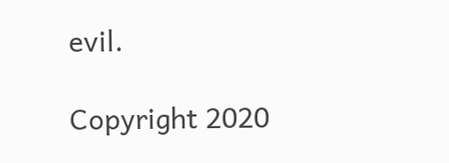evil.

Copyright 2020